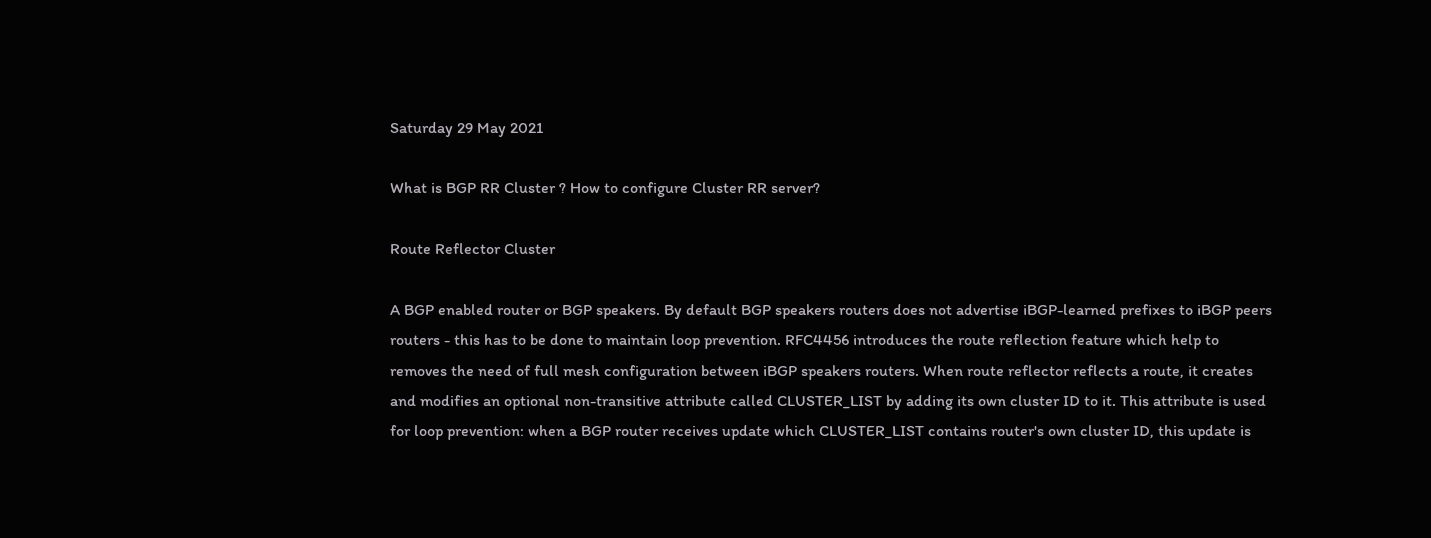Saturday 29 May 2021

What is BGP RR Cluster ? How to configure Cluster RR server?

Route Reflector Cluster

A BGP enabled router or BGP speakers. By default BGP speakers routers does not advertise iBGP-learned prefixes to iBGP peers routers - this has to be done to maintain loop prevention. RFC4456 introduces the route reflection feature which help to  removes the need of full mesh configuration between iBGP speakers routers. When route reflector reflects a route, it creates and modifies an optional non-transitive attribute called CLUSTER_LIST by adding its own cluster ID to it. This attribute is used for loop prevention: when a BGP router receives update which CLUSTER_LIST contains router's own cluster ID, this update is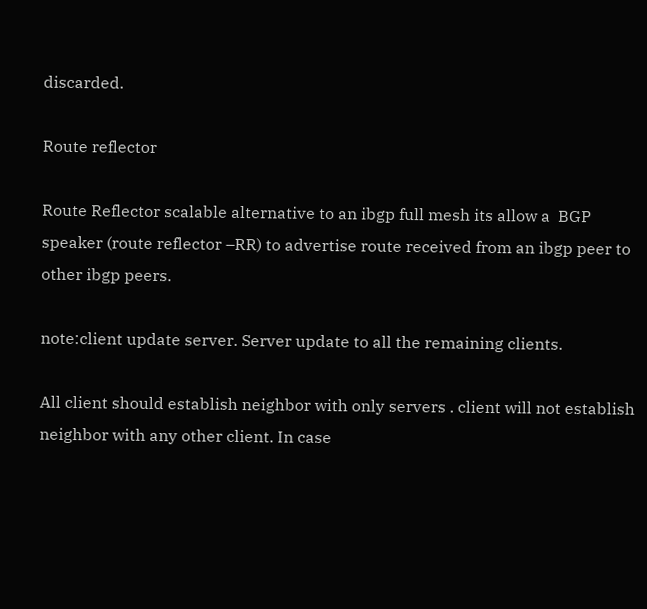discarded.

Route reflector

Route Reflector scalable alternative to an ibgp full mesh its allow a  BGP speaker (route reflector –RR) to advertise route received from an ibgp peer to other ibgp peers.

note:client update server. Server update to all the remaining clients.

All client should establish neighbor with only servers . client will not establish neighbor with any other client. In case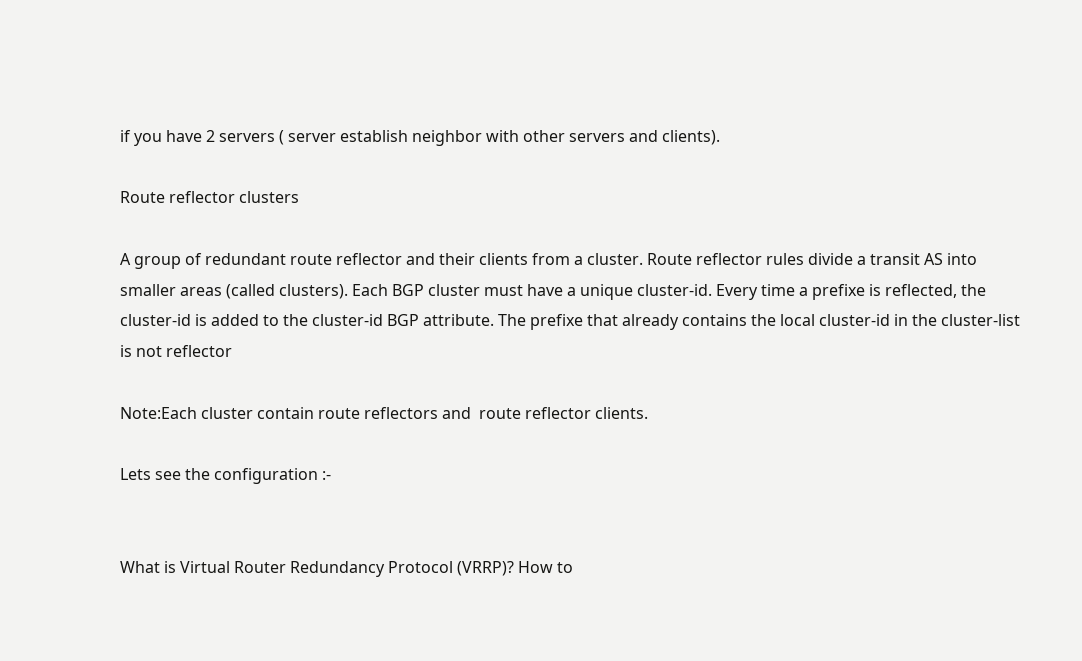if you have 2 servers ( server establish neighbor with other servers and clients).

Route reflector clusters

A group of redundant route reflector and their clients from a cluster. Route reflector rules divide a transit AS into smaller areas (called clusters). Each BGP cluster must have a unique cluster-id. Every time a prefixe is reflected, the cluster-id is added to the cluster-id BGP attribute. The prefixe that already contains the local cluster-id in the cluster-list is not reflector

Note:Each cluster contain route reflectors and  route reflector clients.

Lets see the configuration :-


What is Virtual Router Redundancy Protocol (VRRP)? How to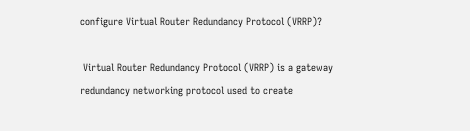configure Virtual Router Redundancy Protocol (VRRP)?

 Virtual Router Redundancy Protocol (VRRP) is a gateway redundancy networking protocol used to create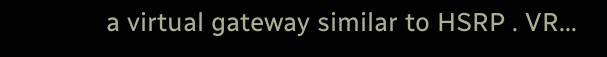a virtual gateway similar to HSRP . VR...